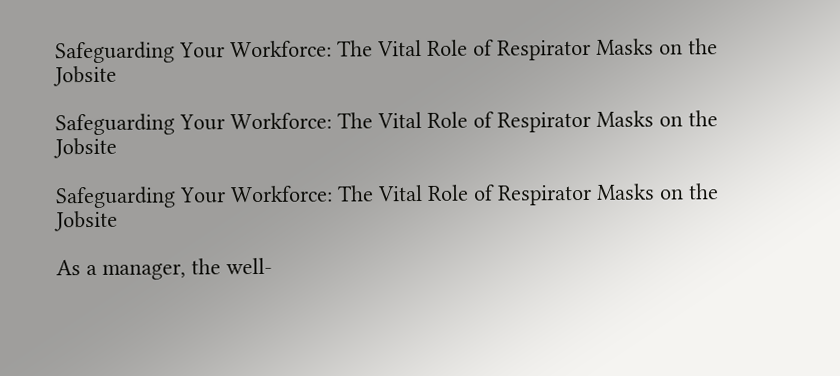Safeguarding Your Workforce: The Vital Role of Respirator Masks on the Jobsite

Safeguarding Your Workforce: The Vital Role of Respirator Masks on the Jobsite

Safeguarding Your Workforce: The Vital Role of Respirator Masks on the Jobsite

As a manager, the well-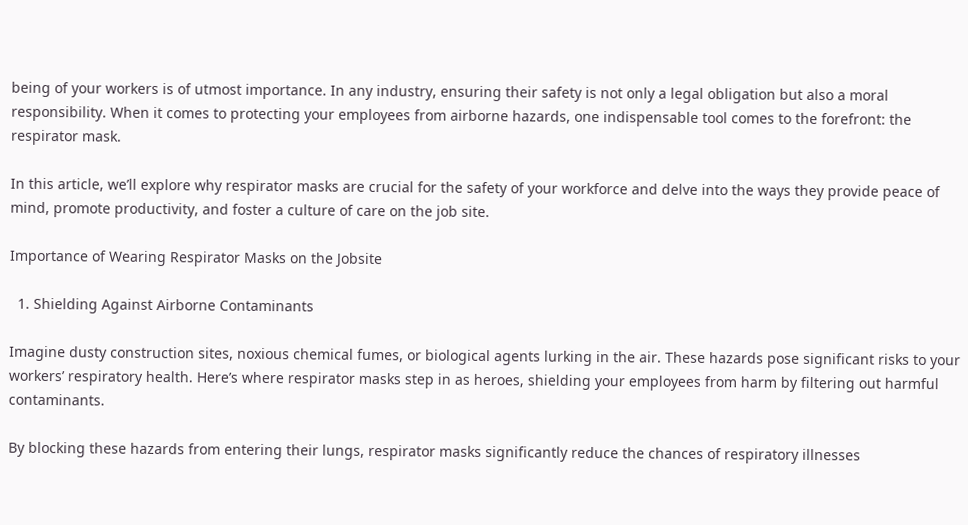being of your workers is of utmost importance. In any industry, ensuring their safety is not only a legal obligation but also a moral responsibility. When it comes to protecting your employees from airborne hazards, one indispensable tool comes to the forefront: the respirator mask.

In this article, we’ll explore why respirator masks are crucial for the safety of your workforce and delve into the ways they provide peace of mind, promote productivity, and foster a culture of care on the job site.

Importance of Wearing Respirator Masks on the Jobsite

  1. Shielding Against Airborne Contaminants

Imagine dusty construction sites, noxious chemical fumes, or biological agents lurking in the air. These hazards pose significant risks to your workers’ respiratory health. Here’s where respirator masks step in as heroes, shielding your employees from harm by filtering out harmful contaminants.

By blocking these hazards from entering their lungs, respirator masks significantly reduce the chances of respiratory illnesses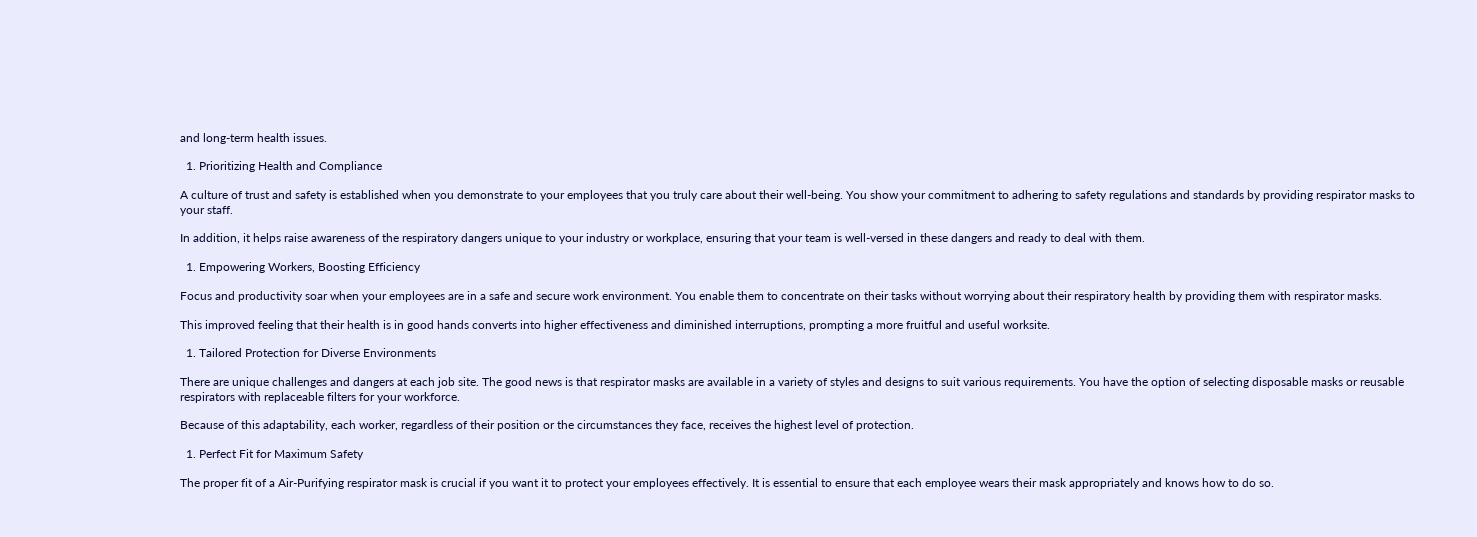and long-term health issues.

  1. Prioritizing Health and Compliance

A culture of trust and safety is established when you demonstrate to your employees that you truly care about their well-being. You show your commitment to adhering to safety regulations and standards by providing respirator masks to your staff.

In addition, it helps raise awareness of the respiratory dangers unique to your industry or workplace, ensuring that your team is well-versed in these dangers and ready to deal with them.

  1. Empowering Workers, Boosting Efficiency

Focus and productivity soar when your employees are in a safe and secure work environment. You enable them to concentrate on their tasks without worrying about their respiratory health by providing them with respirator masks.

This improved feeling that their health is in good hands converts into higher effectiveness and diminished interruptions, prompting a more fruitful and useful worksite.

  1. Tailored Protection for Diverse Environments

There are unique challenges and dangers at each job site. The good news is that respirator masks are available in a variety of styles and designs to suit various requirements. You have the option of selecting disposable masks or reusable respirators with replaceable filters for your workforce.

Because of this adaptability, each worker, regardless of their position or the circumstances they face, receives the highest level of protection.

  1. Perfect Fit for Maximum Safety

The proper fit of a Air-Purifying respirator mask is crucial if you want it to protect your employees effectively. It is essential to ensure that each employee wears their mask appropriately and knows how to do so.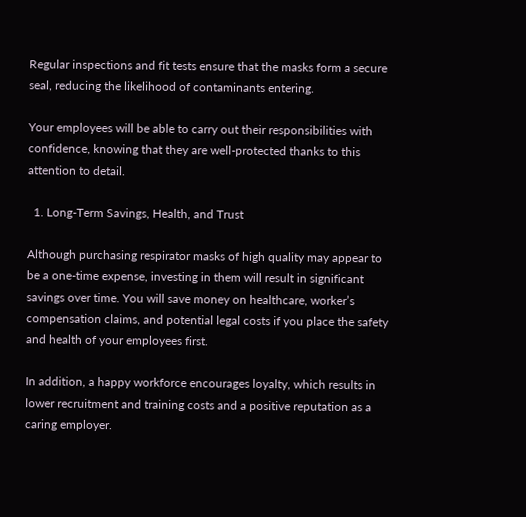Regular inspections and fit tests ensure that the masks form a secure seal, reducing the likelihood of contaminants entering.

Your employees will be able to carry out their responsibilities with confidence, knowing that they are well-protected thanks to this attention to detail.

  1. Long-Term Savings, Health, and Trust

Although purchasing respirator masks of high quality may appear to be a one-time expense, investing in them will result in significant savings over time. You will save money on healthcare, worker’s compensation claims, and potential legal costs if you place the safety and health of your employees first.

In addition, a happy workforce encourages loyalty, which results in lower recruitment and training costs and a positive reputation as a caring employer.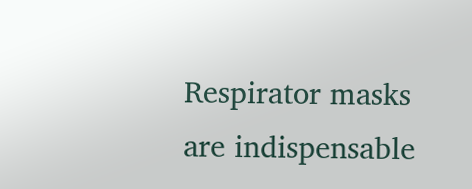Respirator masks are indispensable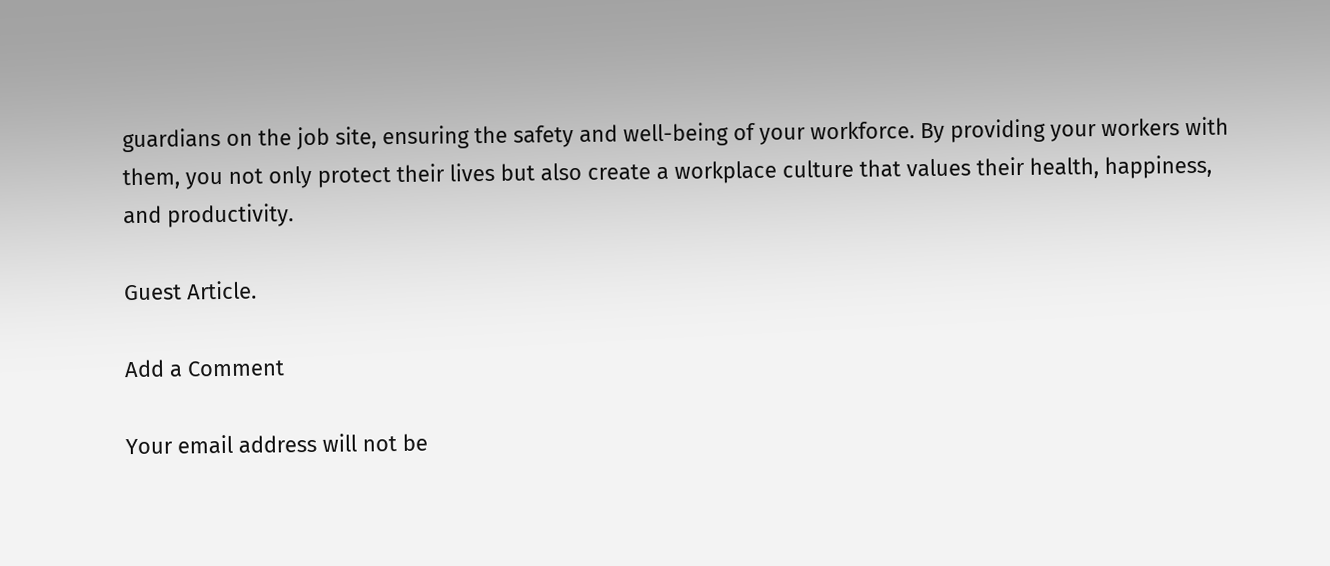guardians on the job site, ensuring the safety and well-being of your workforce. By providing your workers with them, you not only protect their lives but also create a workplace culture that values their health, happiness, and productivity.

Guest Article.

Add a Comment

Your email address will not be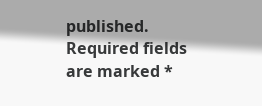published. Required fields are marked *